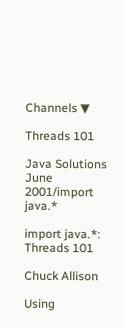Channels ▼

Threads 101

Java Solutions June 2001/import java.*

import java.*: Threads 101

Chuck Allison

Using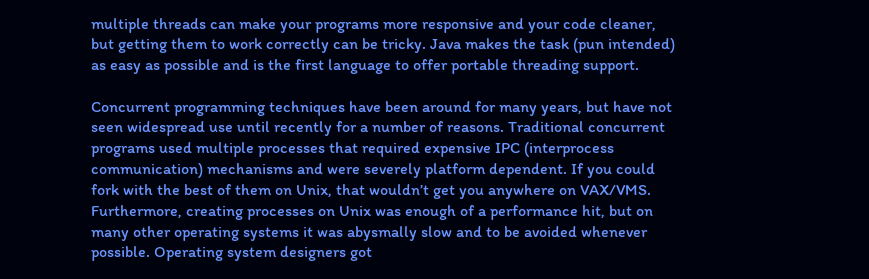multiple threads can make your programs more responsive and your code cleaner, but getting them to work correctly can be tricky. Java makes the task (pun intended) as easy as possible and is the first language to offer portable threading support.

Concurrent programming techniques have been around for many years, but have not seen widespread use until recently for a number of reasons. Traditional concurrent programs used multiple processes that required expensive IPC (interprocess communication) mechanisms and were severely platform dependent. If you could fork with the best of them on Unix, that wouldn’t get you anywhere on VAX/VMS. Furthermore, creating processes on Unix was enough of a performance hit, but on many other operating systems it was abysmally slow and to be avoided whenever possible. Operating system designers got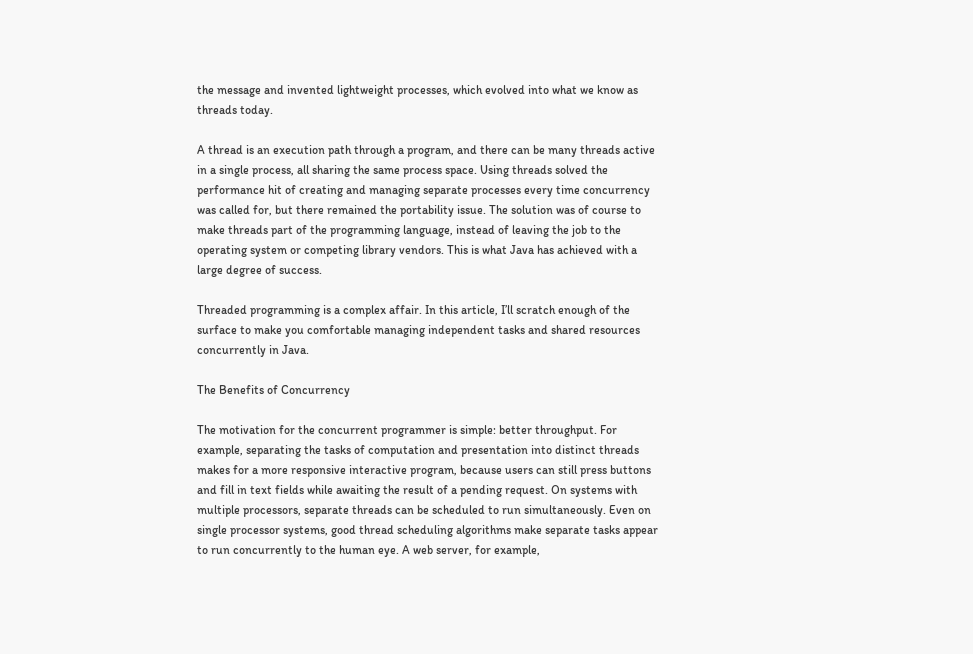the message and invented lightweight processes, which evolved into what we know as threads today.

A thread is an execution path through a program, and there can be many threads active in a single process, all sharing the same process space. Using threads solved the performance hit of creating and managing separate processes every time concurrency was called for, but there remained the portability issue. The solution was of course to make threads part of the programming language, instead of leaving the job to the operating system or competing library vendors. This is what Java has achieved with a large degree of success.

Threaded programming is a complex affair. In this article, I’ll scratch enough of the surface to make you comfortable managing independent tasks and shared resources concurrently in Java.

The Benefits of Concurrency

The motivation for the concurrent programmer is simple: better throughput. For example, separating the tasks of computation and presentation into distinct threads makes for a more responsive interactive program, because users can still press buttons and fill in text fields while awaiting the result of a pending request. On systems with multiple processors, separate threads can be scheduled to run simultaneously. Even on single processor systems, good thread scheduling algorithms make separate tasks appear to run concurrently to the human eye. A web server, for example,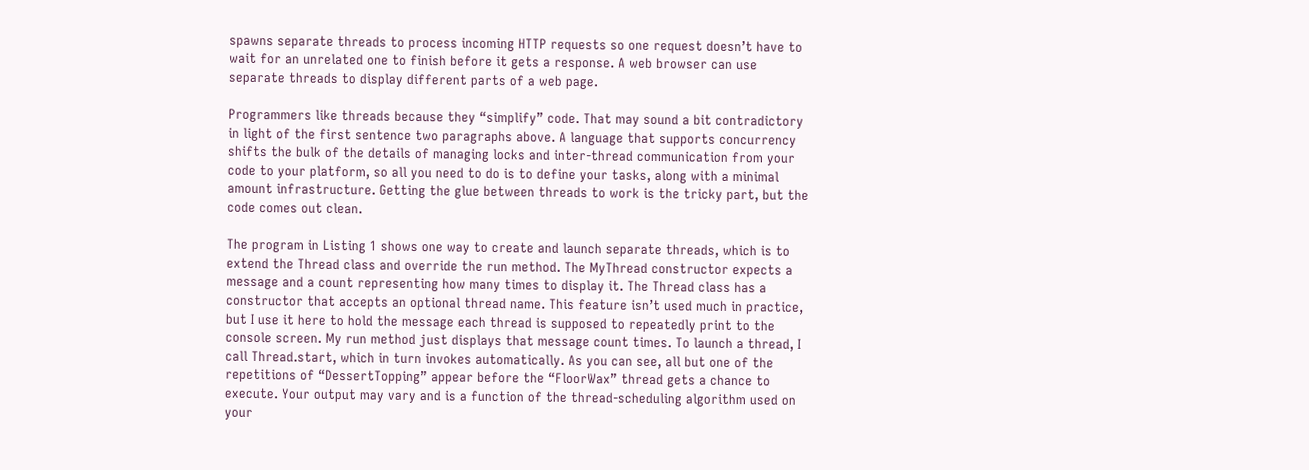spawns separate threads to process incoming HTTP requests so one request doesn’t have to wait for an unrelated one to finish before it gets a response. A web browser can use separate threads to display different parts of a web page.

Programmers like threads because they “simplify” code. That may sound a bit contradictory in light of the first sentence two paragraphs above. A language that supports concurrency shifts the bulk of the details of managing locks and inter-thread communication from your code to your platform, so all you need to do is to define your tasks, along with a minimal amount infrastructure. Getting the glue between threads to work is the tricky part, but the code comes out clean.

The program in Listing 1 shows one way to create and launch separate threads, which is to extend the Thread class and override the run method. The MyThread constructor expects a message and a count representing how many times to display it. The Thread class has a constructor that accepts an optional thread name. This feature isn’t used much in practice, but I use it here to hold the message each thread is supposed to repeatedly print to the console screen. My run method just displays that message count times. To launch a thread, I call Thread.start, which in turn invokes automatically. As you can see, all but one of the repetitions of “DessertTopping” appear before the “FloorWax” thread gets a chance to execute. Your output may vary and is a function of the thread-scheduling algorithm used on your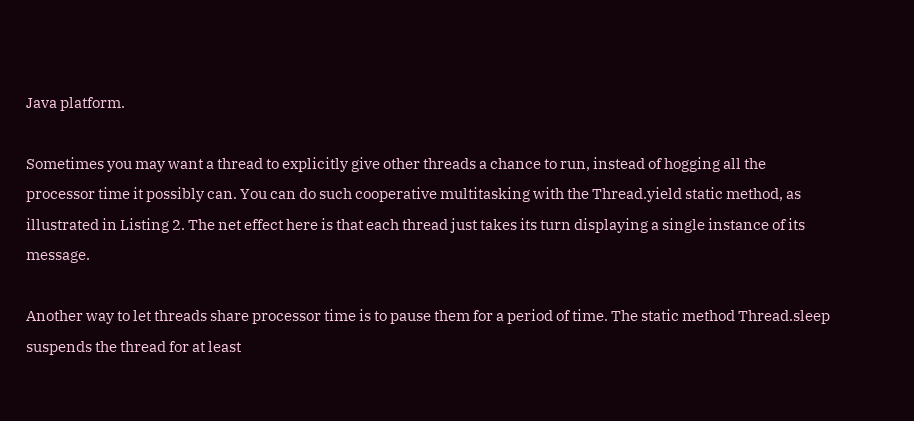Java platform.

Sometimes you may want a thread to explicitly give other threads a chance to run, instead of hogging all the processor time it possibly can. You can do such cooperative multitasking with the Thread.yield static method, as illustrated in Listing 2. The net effect here is that each thread just takes its turn displaying a single instance of its message.

Another way to let threads share processor time is to pause them for a period of time. The static method Thread.sleep suspends the thread for at least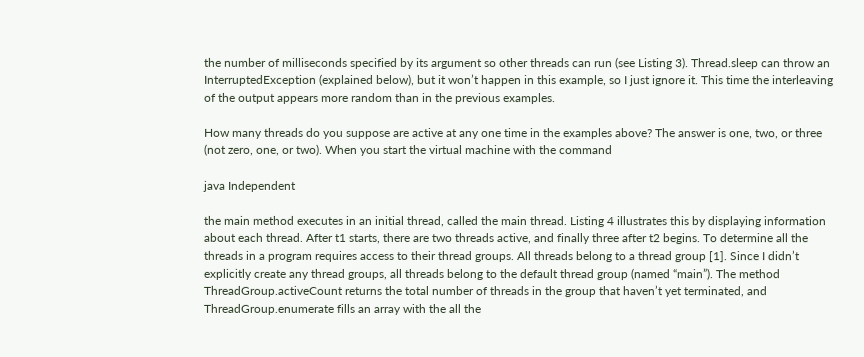the number of milliseconds specified by its argument so other threads can run (see Listing 3). Thread.sleep can throw an InterruptedException (explained below), but it won’t happen in this example, so I just ignore it. This time the interleaving of the output appears more random than in the previous examples.

How many threads do you suppose are active at any one time in the examples above? The answer is one, two, or three (not zero, one, or two). When you start the virtual machine with the command

java Independent

the main method executes in an initial thread, called the main thread. Listing 4 illustrates this by displaying information about each thread. After t1 starts, there are two threads active, and finally three after t2 begins. To determine all the threads in a program requires access to their thread groups. All threads belong to a thread group [1]. Since I didn’t explicitly create any thread groups, all threads belong to the default thread group (named “main”). The method ThreadGroup.activeCount returns the total number of threads in the group that haven’t yet terminated, and ThreadGroup.enumerate fills an array with the all the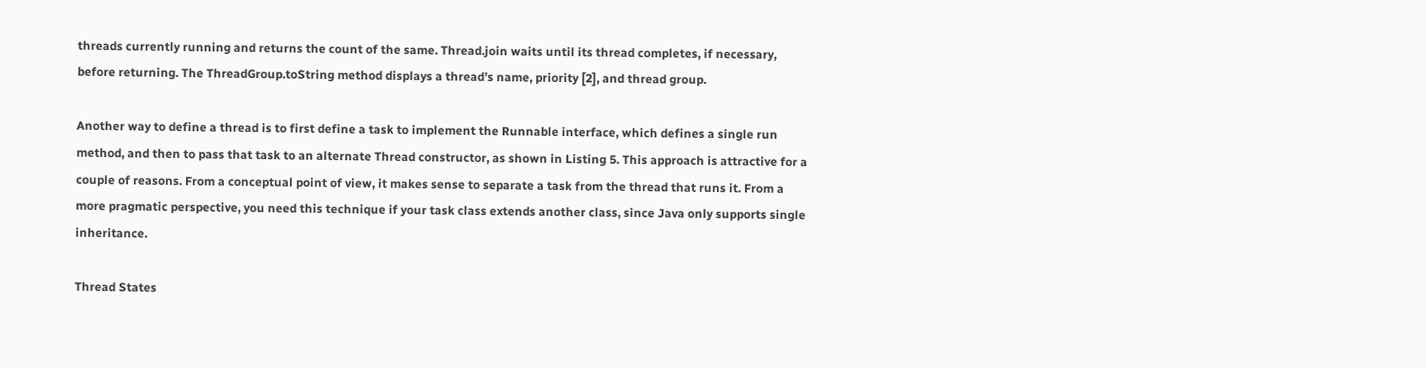threads currently running and returns the count of the same. Thread.join waits until its thread completes, if necessary, before returning. The ThreadGroup.toString method displays a thread’s name, priority [2], and thread group.

Another way to define a thread is to first define a task to implement the Runnable interface, which defines a single run method, and then to pass that task to an alternate Thread constructor, as shown in Listing 5. This approach is attractive for a couple of reasons. From a conceptual point of view, it makes sense to separate a task from the thread that runs it. From a more pragmatic perspective, you need this technique if your task class extends another class, since Java only supports single inheritance.

Thread States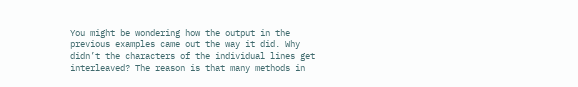You might be wondering how the output in the previous examples came out the way it did. Why didn’t the characters of the individual lines get interleaved? The reason is that many methods in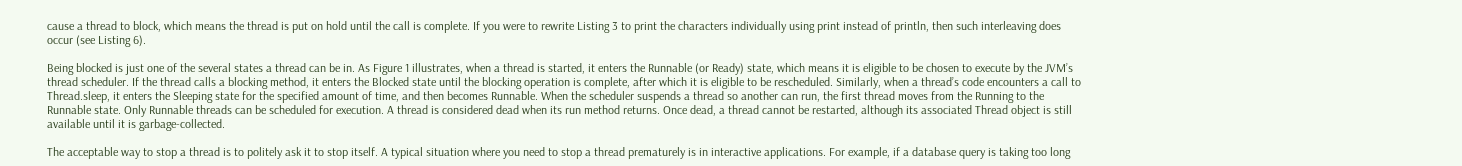cause a thread to block, which means the thread is put on hold until the call is complete. If you were to rewrite Listing 3 to print the characters individually using print instead of println, then such interleaving does occur (see Listing 6).

Being blocked is just one of the several states a thread can be in. As Figure 1 illustrates, when a thread is started, it enters the Runnable (or Ready) state, which means it is eligible to be chosen to execute by the JVM’s thread scheduler. If the thread calls a blocking method, it enters the Blocked state until the blocking operation is complete, after which it is eligible to be rescheduled. Similarly, when a thread’s code encounters a call to Thread.sleep, it enters the Sleeping state for the specified amount of time, and then becomes Runnable. When the scheduler suspends a thread so another can run, the first thread moves from the Running to the Runnable state. Only Runnable threads can be scheduled for execution. A thread is considered dead when its run method returns. Once dead, a thread cannot be restarted, although its associated Thread object is still available until it is garbage-collected.

The acceptable way to stop a thread is to politely ask it to stop itself. A typical situation where you need to stop a thread prematurely is in interactive applications. For example, if a database query is taking too long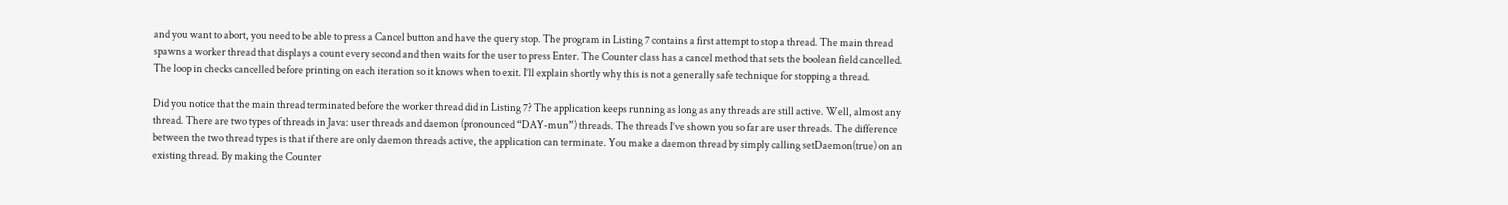and you want to abort, you need to be able to press a Cancel button and have the query stop. The program in Listing 7 contains a first attempt to stop a thread. The main thread spawns a worker thread that displays a count every second and then waits for the user to press Enter. The Counter class has a cancel method that sets the boolean field cancelled. The loop in checks cancelled before printing on each iteration so it knows when to exit. I’ll explain shortly why this is not a generally safe technique for stopping a thread.

Did you notice that the main thread terminated before the worker thread did in Listing 7? The application keeps running as long as any threads are still active. Well, almost any thread. There are two types of threads in Java: user threads and daemon (pronounced “DAY-mun”) threads. The threads I’ve shown you so far are user threads. The difference between the two thread types is that if there are only daemon threads active, the application can terminate. You make a daemon thread by simply calling setDaemon(true) on an existing thread. By making the Counter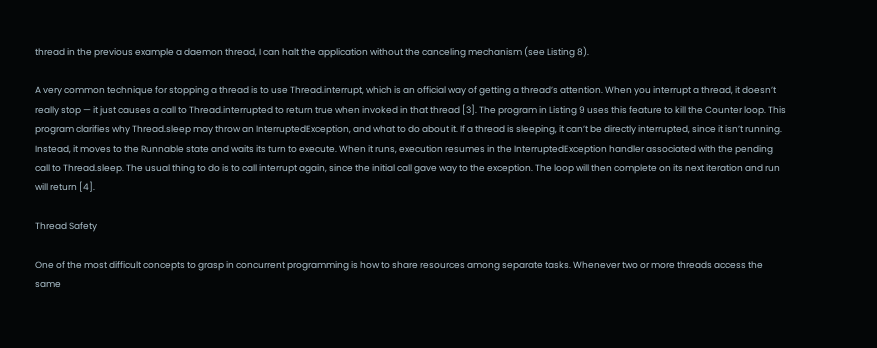thread in the previous example a daemon thread, I can halt the application without the canceling mechanism (see Listing 8).

A very common technique for stopping a thread is to use Thread.interrupt, which is an official way of getting a thread’s attention. When you interrupt a thread, it doesn’t really stop — it just causes a call to Thread.interrupted to return true when invoked in that thread [3]. The program in Listing 9 uses this feature to kill the Counter loop. This program clarifies why Thread.sleep may throw an InterruptedException, and what to do about it. If a thread is sleeping, it can’t be directly interrupted, since it isn’t running. Instead, it moves to the Runnable state and waits its turn to execute. When it runs, execution resumes in the InterruptedException handler associated with the pending call to Thread.sleep. The usual thing to do is to call interrupt again, since the initial call gave way to the exception. The loop will then complete on its next iteration and run will return [4].

Thread Safety

One of the most difficult concepts to grasp in concurrent programming is how to share resources among separate tasks. Whenever two or more threads access the same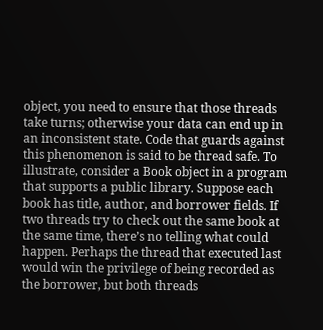object, you need to ensure that those threads take turns; otherwise your data can end up in an inconsistent state. Code that guards against this phenomenon is said to be thread safe. To illustrate, consider a Book object in a program that supports a public library. Suppose each book has title, author, and borrower fields. If two threads try to check out the same book at the same time, there’s no telling what could happen. Perhaps the thread that executed last would win the privilege of being recorded as the borrower, but both threads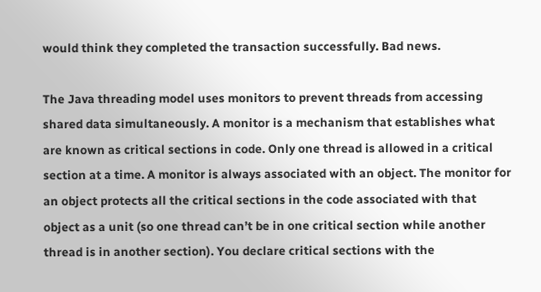would think they completed the transaction successfully. Bad news.

The Java threading model uses monitors to prevent threads from accessing shared data simultaneously. A monitor is a mechanism that establishes what are known as critical sections in code. Only one thread is allowed in a critical section at a time. A monitor is always associated with an object. The monitor for an object protects all the critical sections in the code associated with that object as a unit (so one thread can’t be in one critical section while another thread is in another section). You declare critical sections with the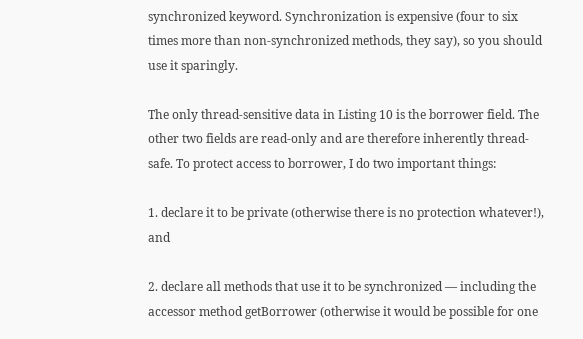synchronized keyword. Synchronization is expensive (four to six times more than non-synchronized methods, they say), so you should use it sparingly.

The only thread-sensitive data in Listing 10 is the borrower field. The other two fields are read-only and are therefore inherently thread-safe. To protect access to borrower, I do two important things:

1. declare it to be private (otherwise there is no protection whatever!), and

2. declare all methods that use it to be synchronized — including the accessor method getBorrower (otherwise it would be possible for one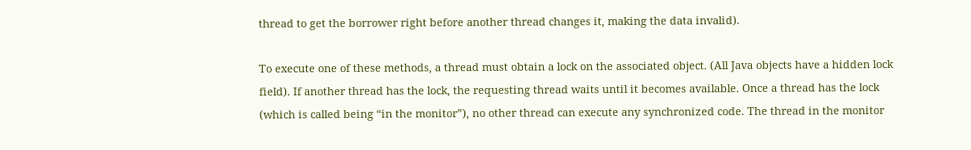thread to get the borrower right before another thread changes it, making the data invalid).

To execute one of these methods, a thread must obtain a lock on the associated object. (All Java objects have a hidden lock field). If another thread has the lock, the requesting thread waits until it becomes available. Once a thread has the lock (which is called being “in the monitor”), no other thread can execute any synchronized code. The thread in the monitor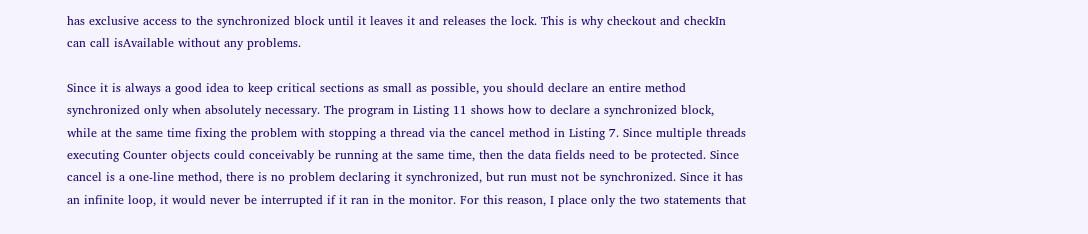has exclusive access to the synchronized block until it leaves it and releases the lock. This is why checkout and checkIn can call isAvailable without any problems.

Since it is always a good idea to keep critical sections as small as possible, you should declare an entire method synchronized only when absolutely necessary. The program in Listing 11 shows how to declare a synchronized block, while at the same time fixing the problem with stopping a thread via the cancel method in Listing 7. Since multiple threads executing Counter objects could conceivably be running at the same time, then the data fields need to be protected. Since cancel is a one-line method, there is no problem declaring it synchronized, but run must not be synchronized. Since it has an infinite loop, it would never be interrupted if it ran in the monitor. For this reason, I place only the two statements that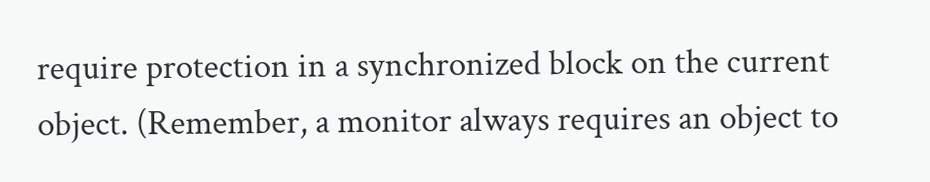require protection in a synchronized block on the current object. (Remember, a monitor always requires an object to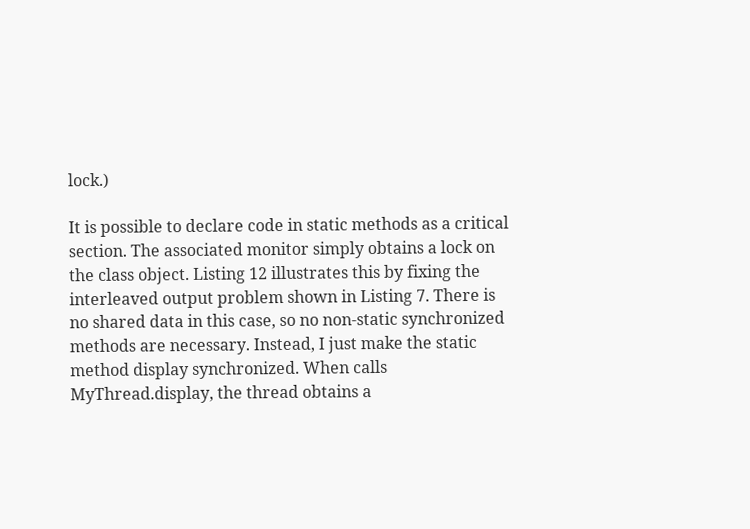lock.)

It is possible to declare code in static methods as a critical section. The associated monitor simply obtains a lock on the class object. Listing 12 illustrates this by fixing the interleaved output problem shown in Listing 7. There is no shared data in this case, so no non-static synchronized methods are necessary. Instead, I just make the static method display synchronized. When calls MyThread.display, the thread obtains a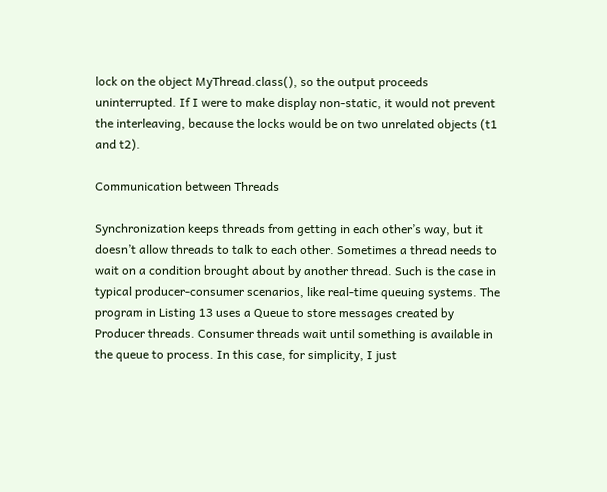lock on the object MyThread.class(), so the output proceeds uninterrupted. If I were to make display non-static, it would not prevent the interleaving, because the locks would be on two unrelated objects (t1 and t2).

Communication between Threads

Synchronization keeps threads from getting in each other’s way, but it doesn’t allow threads to talk to each other. Sometimes a thread needs to wait on a condition brought about by another thread. Such is the case in typical producer-consumer scenarios, like real-time queuing systems. The program in Listing 13 uses a Queue to store messages created by Producer threads. Consumer threads wait until something is available in the queue to process. In this case, for simplicity, I just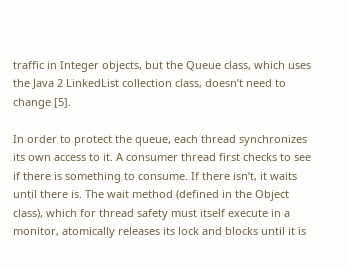traffic in Integer objects, but the Queue class, which uses the Java 2 LinkedList collection class, doesn’t need to change [5].

In order to protect the queue, each thread synchronizes its own access to it. A consumer thread first checks to see if there is something to consume. If there isn’t, it waits until there is. The wait method (defined in the Object class), which for thread safety must itself execute in a monitor, atomically releases its lock and blocks until it is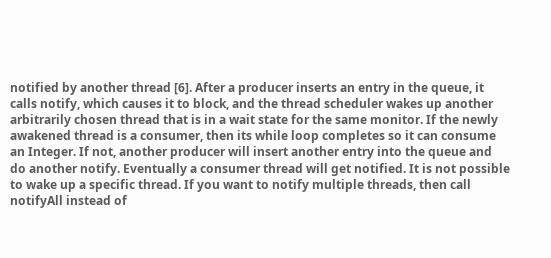notified by another thread [6]. After a producer inserts an entry in the queue, it calls notify, which causes it to block, and the thread scheduler wakes up another arbitrarily chosen thread that is in a wait state for the same monitor. If the newly awakened thread is a consumer, then its while loop completes so it can consume an Integer. If not, another producer will insert another entry into the queue and do another notify. Eventually a consumer thread will get notified. It is not possible to wake up a specific thread. If you want to notify multiple threads, then call notifyAll instead of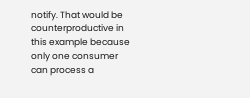notify. That would be counterproductive in this example because only one consumer can process a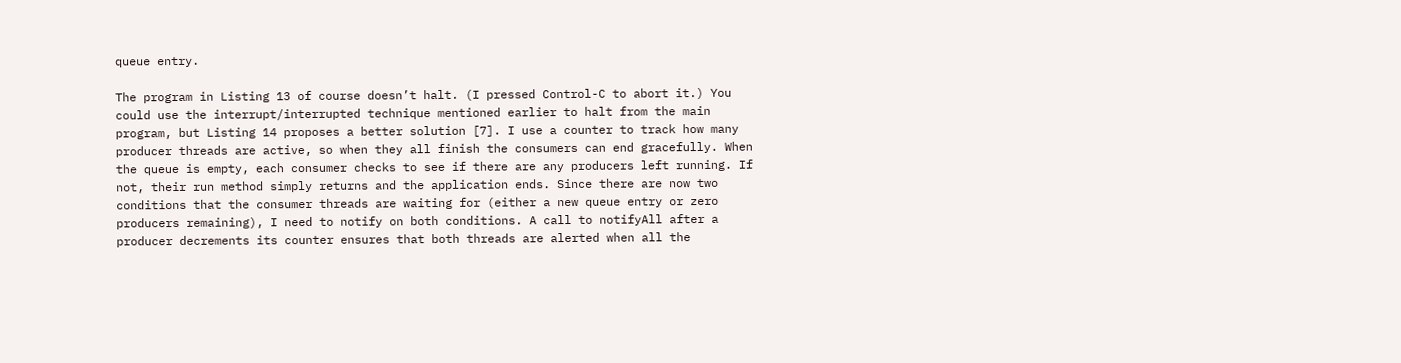queue entry.

The program in Listing 13 of course doesn’t halt. (I pressed Control-C to abort it.) You could use the interrupt/interrupted technique mentioned earlier to halt from the main program, but Listing 14 proposes a better solution [7]. I use a counter to track how many producer threads are active, so when they all finish the consumers can end gracefully. When the queue is empty, each consumer checks to see if there are any producers left running. If not, their run method simply returns and the application ends. Since there are now two conditions that the consumer threads are waiting for (either a new queue entry or zero producers remaining), I need to notify on both conditions. A call to notifyAll after a producer decrements its counter ensures that both threads are alerted when all the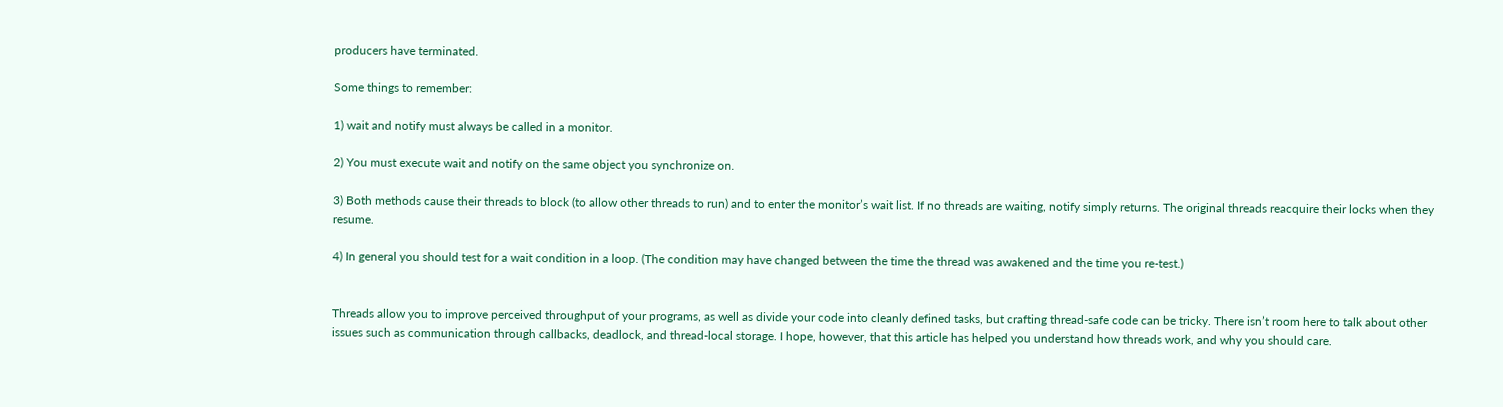producers have terminated.

Some things to remember:

1) wait and notify must always be called in a monitor.

2) You must execute wait and notify on the same object you synchronize on.

3) Both methods cause their threads to block (to allow other threads to run) and to enter the monitor’s wait list. If no threads are waiting, notify simply returns. The original threads reacquire their locks when they resume.

4) In general you should test for a wait condition in a loop. (The condition may have changed between the time the thread was awakened and the time you re-test.)


Threads allow you to improve perceived throughput of your programs, as well as divide your code into cleanly defined tasks, but crafting thread-safe code can be tricky. There isn’t room here to talk about other issues such as communication through callbacks, deadlock, and thread-local storage. I hope, however, that this article has helped you understand how threads work, and why you should care.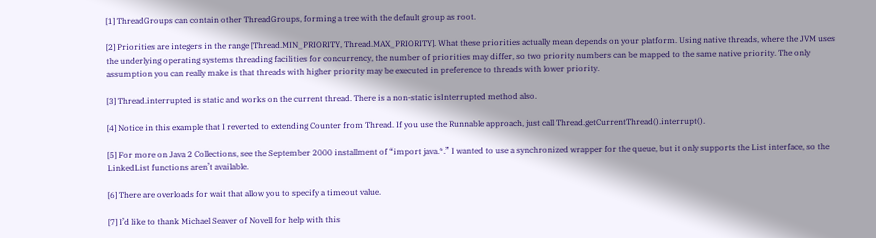[1] ThreadGroups can contain other ThreadGroups, forming a tree with the default group as root.

[2] Priorities are integers in the range [Thread.MIN_PRIORITY, Thread.MAX_PRIORITY]. What these priorities actually mean depends on your platform. Using native threads, where the JVM uses the underlying operating systems threading facilities for concurrency, the number of priorities may differ, so two priority numbers can be mapped to the same native priority. The only assumption you can really make is that threads with higher priority may be executed in preference to threads with lower priority.

[3] Thread.interrupted is static and works on the current thread. There is a non-static isInterrupted method also.

[4] Notice in this example that I reverted to extending Counter from Thread. If you use the Runnable approach, just call Thread.getCurrentThread().interrupt().

[5] For more on Java 2 Collections, see the September 2000 installment of “import java.*.” I wanted to use a synchronized wrapper for the queue, but it only supports the List interface, so the LinkedList functions aren’t available.

[6] There are overloads for wait that allow you to specify a timeout value.

[7] I’d like to thank Michael Seaver of Novell for help with this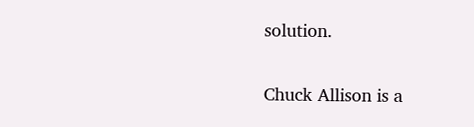solution.

Chuck Allison is a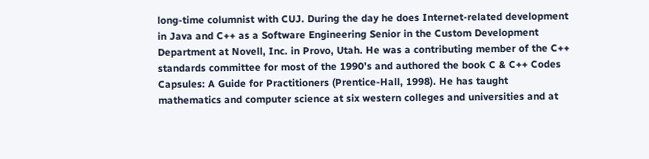long-time columnist with CUJ. During the day he does Internet-related development in Java and C++ as a Software Engineering Senior in the Custom Development Department at Novell, Inc. in Provo, Utah. He was a contributing member of the C++ standards committee for most of the 1990’s and authored the book C & C++ Codes Capsules: A Guide for Practitioners (Prentice-Hall, 1998). He has taught mathematics and computer science at six western colleges and universities and at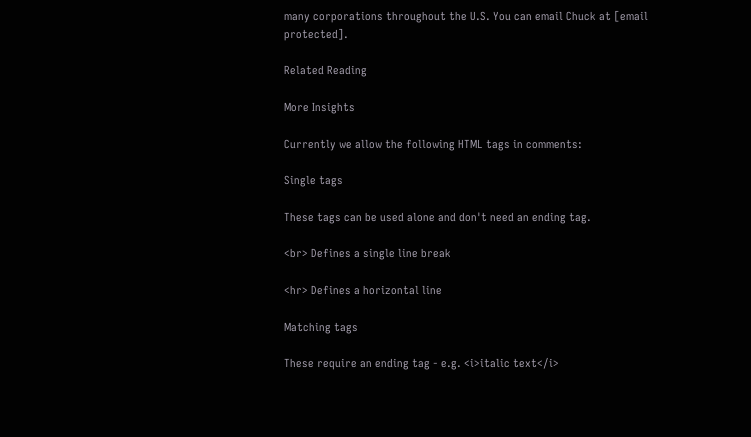many corporations throughout the U.S. You can email Chuck at [email protected].

Related Reading

More Insights

Currently we allow the following HTML tags in comments:

Single tags

These tags can be used alone and don't need an ending tag.

<br> Defines a single line break

<hr> Defines a horizontal line

Matching tags

These require an ending tag - e.g. <i>italic text</i>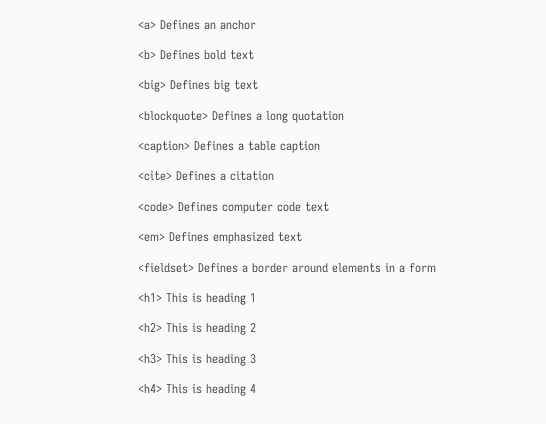<a> Defines an anchor

<b> Defines bold text

<big> Defines big text

<blockquote> Defines a long quotation

<caption> Defines a table caption

<cite> Defines a citation

<code> Defines computer code text

<em> Defines emphasized text

<fieldset> Defines a border around elements in a form

<h1> This is heading 1

<h2> This is heading 2

<h3> This is heading 3

<h4> This is heading 4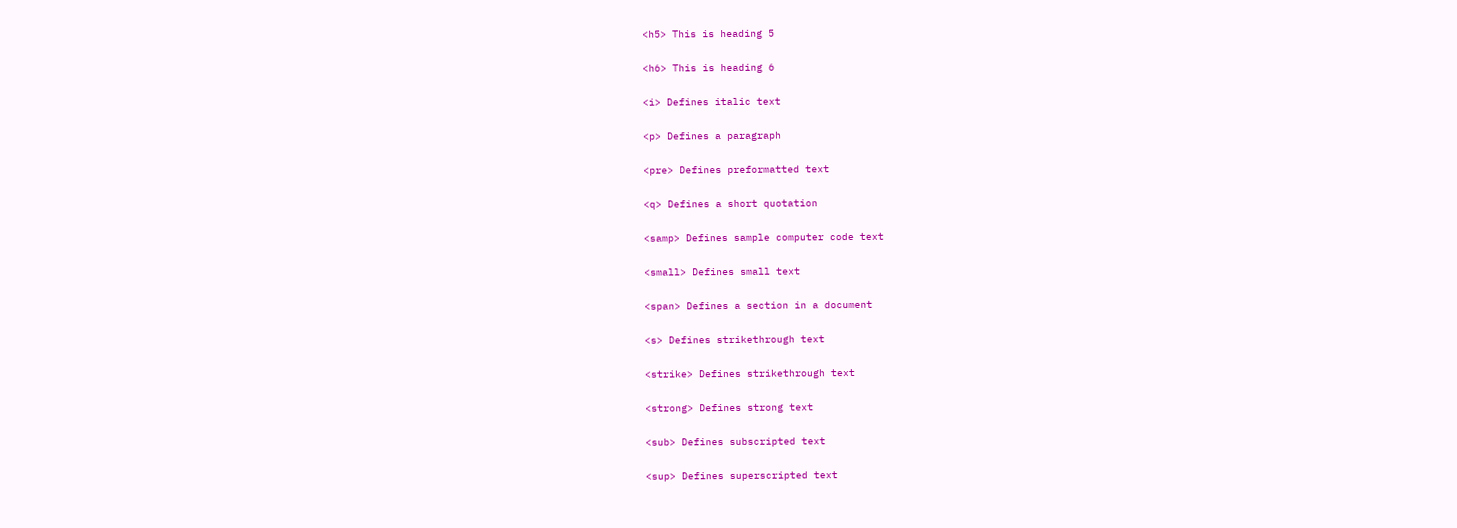<h5> This is heading 5

<h6> This is heading 6

<i> Defines italic text

<p> Defines a paragraph

<pre> Defines preformatted text

<q> Defines a short quotation

<samp> Defines sample computer code text

<small> Defines small text

<span> Defines a section in a document

<s> Defines strikethrough text

<strike> Defines strikethrough text

<strong> Defines strong text

<sub> Defines subscripted text

<sup> Defines superscripted text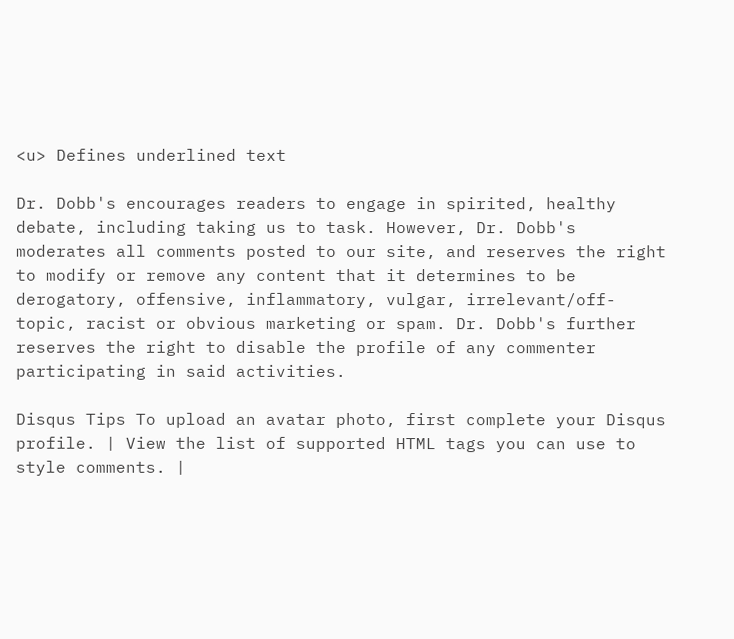<u> Defines underlined text

Dr. Dobb's encourages readers to engage in spirited, healthy debate, including taking us to task. However, Dr. Dobb's moderates all comments posted to our site, and reserves the right to modify or remove any content that it determines to be derogatory, offensive, inflammatory, vulgar, irrelevant/off-topic, racist or obvious marketing or spam. Dr. Dobb's further reserves the right to disable the profile of any commenter participating in said activities.

Disqus Tips To upload an avatar photo, first complete your Disqus profile. | View the list of supported HTML tags you can use to style comments. |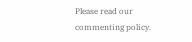Please read our commenting policy.